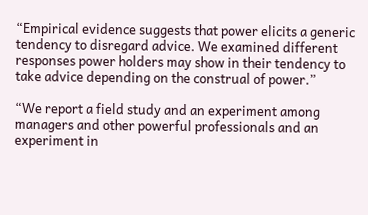“Empirical evidence suggests that power elicits a generic tendency to disregard advice. We examined different responses power holders may show in their tendency to take advice depending on the construal of power.”

“We report a field study and an experiment among managers and other powerful professionals and an experiment in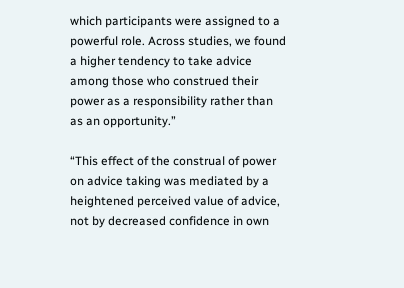which participants were assigned to a powerful role. Across studies, we found a higher tendency to take advice among those who construed their power as a responsibility rather than as an opportunity.”

“This effect of the construal of power on advice taking was mediated by a heightened perceived value of advice, not by decreased confidence in own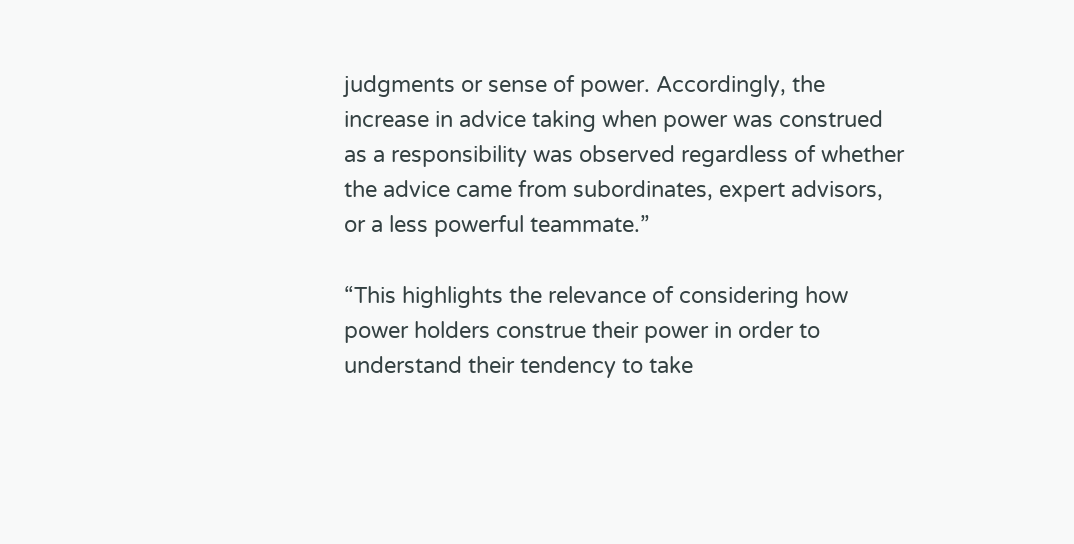judgments or sense of power. Accordingly, the increase in advice taking when power was construed as a responsibility was observed regardless of whether the advice came from subordinates, expert advisors, or a less powerful teammate.”

“This highlights the relevance of considering how power holders construe their power in order to understand their tendency to take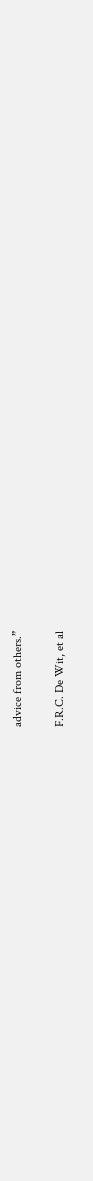advice from others.”

F.R.C. De Wit, et al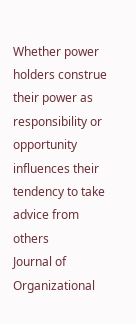Whether power holders construe their power as responsibility or opportunity influences their tendency to take advice from others
Journal of Organizational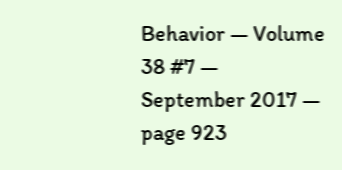Behavior — Volume 38 #7 — September 2017 — page 923